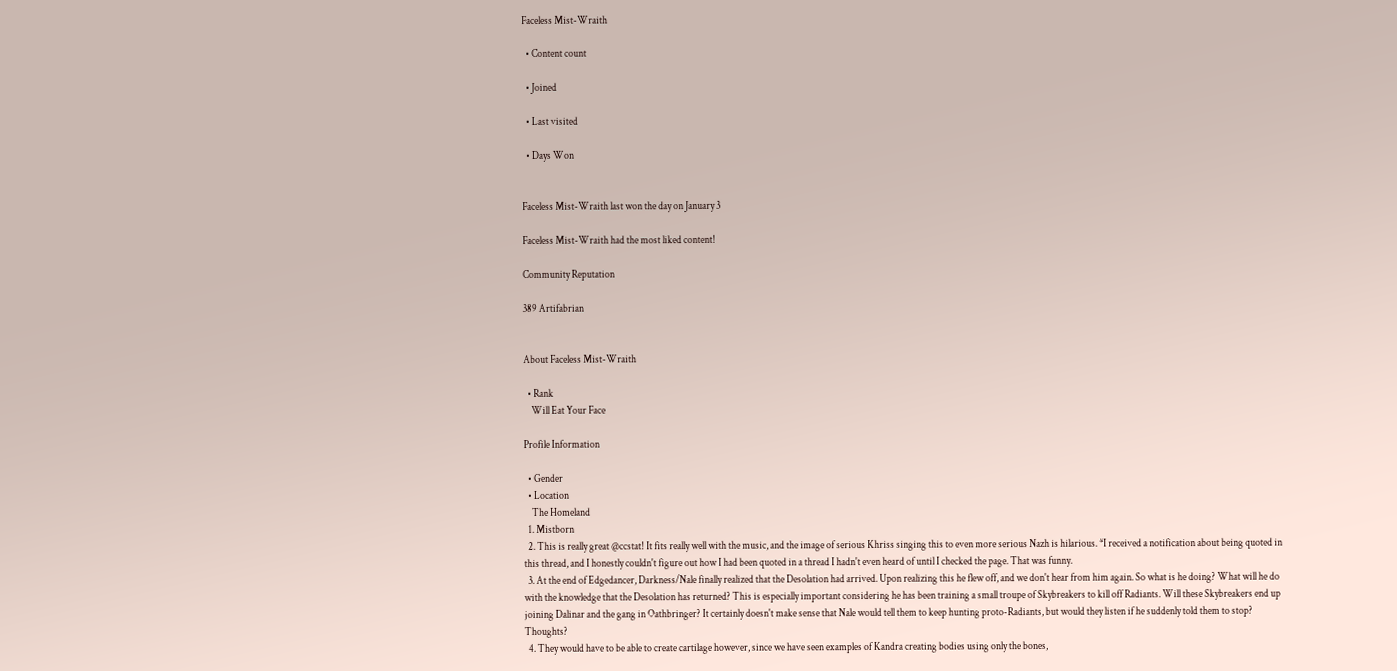Faceless Mist-Wraith

  • Content count

  • Joined

  • Last visited

  • Days Won


Faceless Mist-Wraith last won the day on January 3

Faceless Mist-Wraith had the most liked content!

Community Reputation

389 Artifabrian


About Faceless Mist-Wraith

  • Rank
    Will Eat Your Face

Profile Information

  • Gender
  • Location
    The Homeland
  1. Mistborn
  2. This is really great @ccstat! It fits really well with the music, and the image of serious Khriss singing this to even more serious Nazh is hilarious. *I received a notification about being quoted in this thread, and I honestly couldn't figure out how I had been quoted in a thread I hadn't even heard of until I checked the page. That was funny.
  3. At the end of Edgedancer, Darkness/Nale finally realized that the Desolation had arrived. Upon realizing this he flew off, and we don't hear from him again. So what is he doing? What will he do with the knowledge that the Desolation has returned? This is especially important considering he has been training a small troupe of Skybreakers to kill off Radiants. Will these Skybreakers end up joining Dalinar and the gang in Oathbringer? It certainly doesn't make sense that Nale would tell them to keep hunting proto-Radiants, but would they listen if he suddenly told them to stop? Thoughts?
  4. They would have to be able to create cartilage however, since we have seen examples of Kandra creating bodies using only the bones,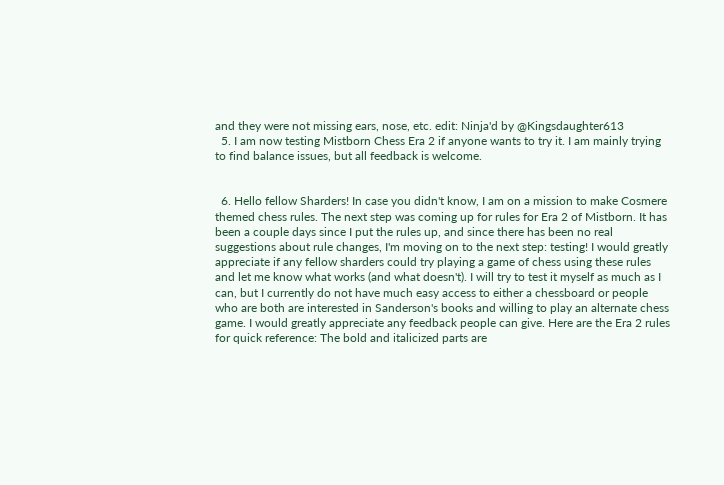and they were not missing ears, nose, etc. edit: Ninja'd by @Kingsdaughter613
  5. I am now testing Mistborn Chess Era 2 if anyone wants to try it. I am mainly trying to find balance issues, but all feedback is welcome.


  6. Hello fellow Sharders! In case you didn't know, I am on a mission to make Cosmere themed chess rules. The next step was coming up for rules for Era 2 of Mistborn. It has been a couple days since I put the rules up, and since there has been no real suggestions about rule changes, I'm moving on to the next step: testing! I would greatly appreciate if any fellow sharders could try playing a game of chess using these rules and let me know what works (and what doesn't). I will try to test it myself as much as I can, but I currently do not have much easy access to either a chessboard or people who are both are interested in Sanderson's books and willing to play an alternate chess game. I would greatly appreciate any feedback people can give. Here are the Era 2 rules for quick reference: The bold and italicized parts are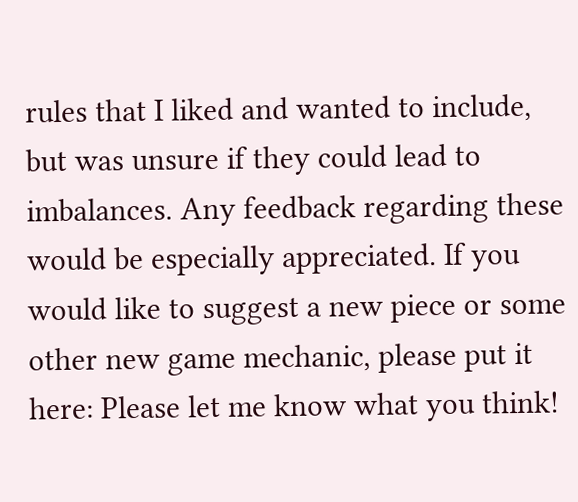rules that I liked and wanted to include, but was unsure if they could lead to imbalances. Any feedback regarding these would be especially appreciated. If you would like to suggest a new piece or some other new game mechanic, please put it here: Please let me know what you think!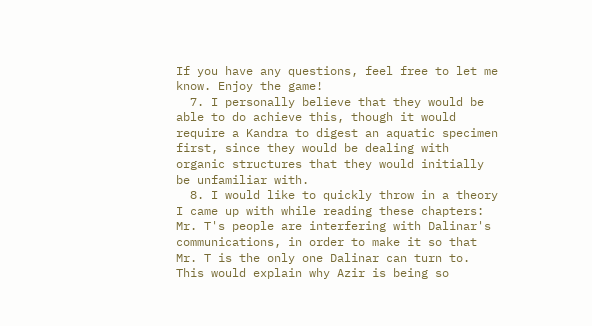If you have any questions, feel free to let me know. Enjoy the game!
  7. I personally believe that they would be able to do achieve this, though it would require a Kandra to digest an aquatic specimen first, since they would be dealing with organic structures that they would initially be unfamiliar with.
  8. I would like to quickly throw in a theory I came up with while reading these chapters: Mr. T's people are interfering with Dalinar's communications, in order to make it so that Mr. T is the only one Dalinar can turn to. This would explain why Azir is being so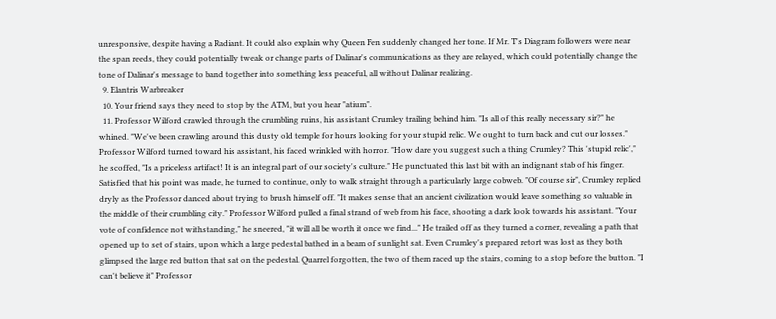unresponsive, despite having a Radiant. It could also explain why Queen Fen suddenly changed her tone. If Mr. T's Diagram followers were near the span reeds, they could potentially tweak or change parts of Dalinar's communications as they are relayed, which could potentially change the tone of Dalinar's message to band together into something less peaceful, all without Dalinar realizing.
  9. Elantris Warbreaker
  10. Your friend says they need to stop by the ATM, but you hear "atium".
  11. Professor Wilford crawled through the crumbling ruins, his assistant Crumley trailing behind him. "Is all of this really necessary sir?" he whined. "We've been crawling around this dusty old temple for hours looking for your stupid relic. We ought to turn back and cut our losses." Professor Wilford turned toward his assistant, his faced wrinkled with horror. "How dare you suggest such a thing Crumley? This 'stupid relic'," he scoffed, "Is a priceless artifact! It is an integral part of our society's culture." He punctuated this last bit with an indignant stab of his finger. Satisfied that his point was made, he turned to continue, only to walk straight through a particularly large cobweb. "Of course sir", Crumley replied dryly as the Professor danced about trying to brush himself off. "It makes sense that an ancient civilization would leave something so valuable in the middle of their crumbling city." Professor Wilford pulled a final strand of web from his face, shooting a dark look towards his assistant. "Your vote of confidence not withstanding," he sneered, "it will all be worth it once we find..." He trailed off as they turned a corner, revealing a path that opened up to set of stairs, upon which a large pedestal bathed in a beam of sunlight sat. Even Crumley's prepared retort was lost as they both glimpsed the large red button that sat on the pedestal. Quarrel forgotten, the two of them raced up the stairs, coming to a stop before the button. "I can't believe it" Professor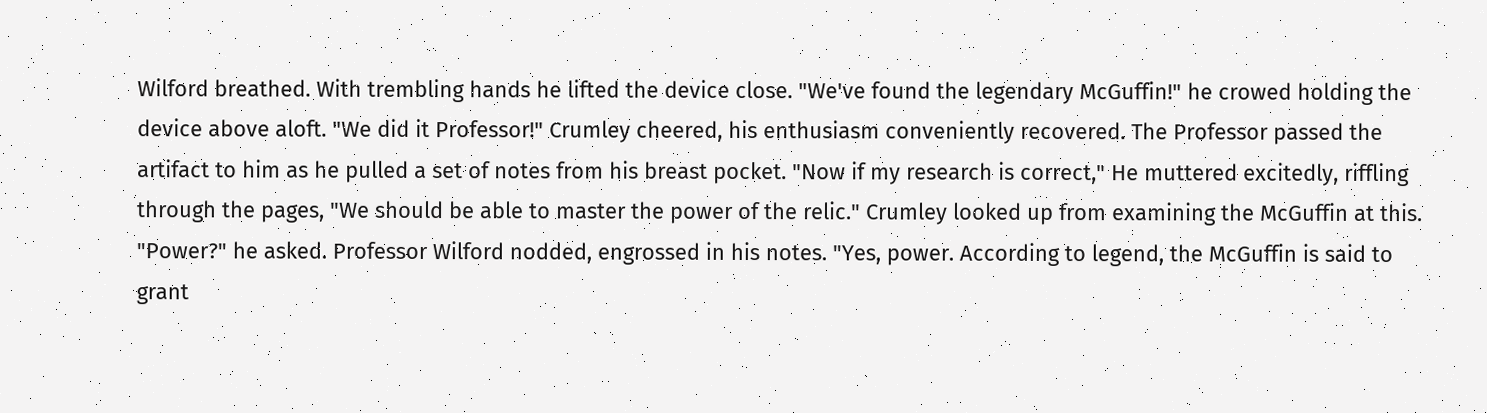Wilford breathed. With trembling hands he lifted the device close. "We've found the legendary McGuffin!" he crowed holding the device above aloft. "We did it Professor!" Crumley cheered, his enthusiasm conveniently recovered. The Professor passed the artifact to him as he pulled a set of notes from his breast pocket. "Now if my research is correct," He muttered excitedly, riffling through the pages, "We should be able to master the power of the relic." Crumley looked up from examining the McGuffin at this. "Power?" he asked. Professor Wilford nodded, engrossed in his notes. "Yes, power. According to legend, the McGuffin is said to grant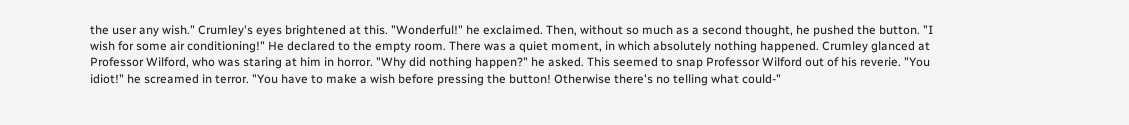the user any wish." Crumley's eyes brightened at this. "Wonderful!" he exclaimed. Then, without so much as a second thought, he pushed the button. "I wish for some air conditioning!" He declared to the empty room. There was a quiet moment, in which absolutely nothing happened. Crumley glanced at Professor Wilford, who was staring at him in horror. "Why did nothing happen?" he asked. This seemed to snap Professor Wilford out of his reverie. "You idiot!" he screamed in terror. "You have to make a wish before pressing the button! Otherwise there's no telling what could-"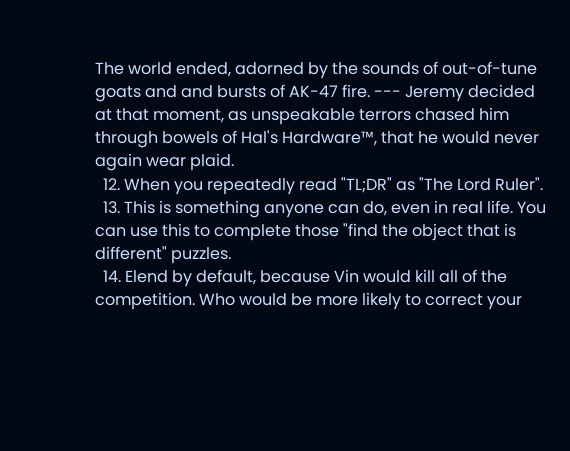The world ended, adorned by the sounds of out-of-tune goats and and bursts of AK-47 fire. --- Jeremy decided at that moment, as unspeakable terrors chased him through bowels of Hal's Hardware™, that he would never again wear plaid.
  12. When you repeatedly read "TL;DR" as "The Lord Ruler".
  13. This is something anyone can do, even in real life. You can use this to complete those "find the object that is different" puzzles.
  14. Elend by default, because Vin would kill all of the competition. Who would be more likely to correct your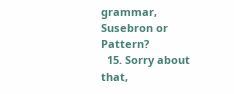grammar, Susebron or Pattern?
  15. Sorry about that,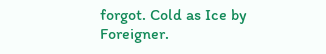forgot. Cold as Ice by Foreigner.